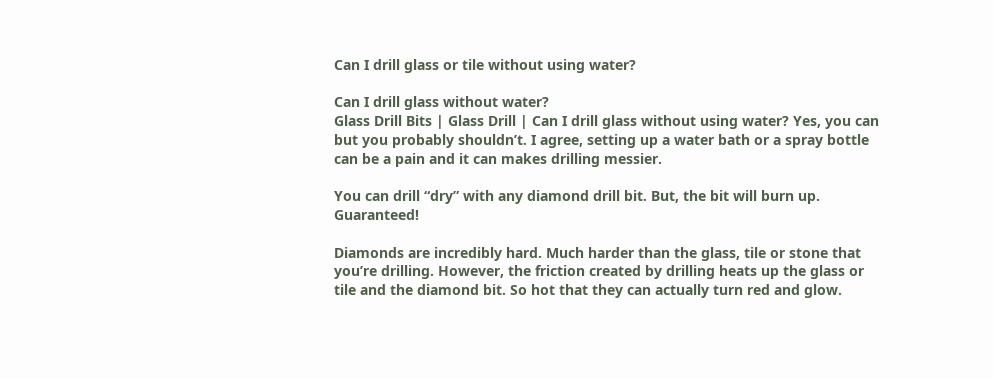Can I drill glass or tile without using water?

Can I drill glass without water?
Glass Drill Bits | Glass Drill | Can I drill glass without using water? Yes, you can but you probably shouldn’t. I agree, setting up a water bath or a spray bottle can be a pain and it can makes drilling messier.

You can drill “dry” with any diamond drill bit. But, the bit will burn up. Guaranteed!

Diamonds are incredibly hard. Much harder than the glass, tile or stone that you’re drilling. However, the friction created by drilling heats up the glass or tile and the diamond bit. So hot that they can actually turn red and glow.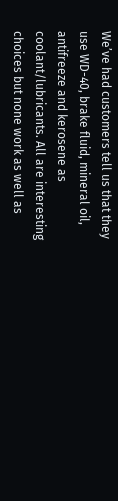We’ve had customers tell us that they use WD-40, brake fluid, mineral oil, antifreeze and kerosene as coolant/lubricants. All are interesting choices but none work as well as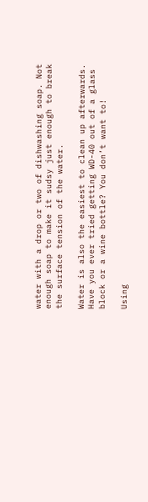water with a drop or two of dishwashing soap. Not enough soap to make it sudsy just enough to break the surface tension of the water.

Water is also the easiest to clean up afterwards. Have you ever tried getting WD-40 out of a glass block or a wine bottle? You don’t want to!

Using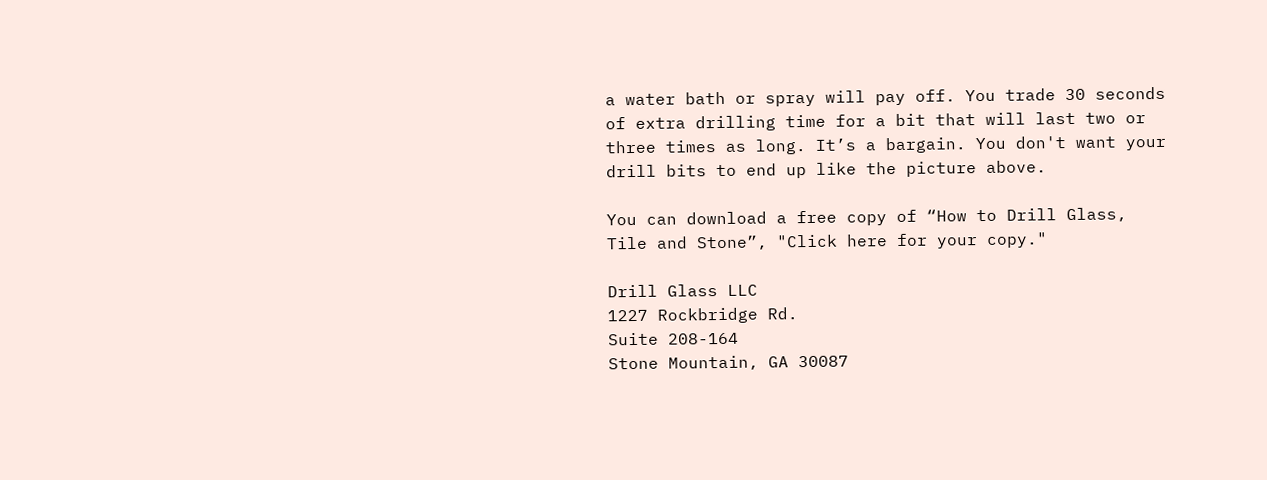a water bath or spray will pay off. You trade 30 seconds of extra drilling time for a bit that will last two or three times as long. It’s a bargain. You don't want your drill bits to end up like the picture above.

You can download a free copy of “How to Drill Glass, Tile and Stone”, "Click here for your copy."

Drill Glass LLC
1227 Rockbridge Rd.
Suite 208-164
Stone Mountain, GA 30087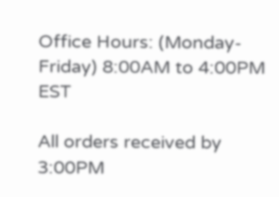Office Hours: (Monday-Friday) 8:00AM to 4:00PM EST

All orders received by 3:00PM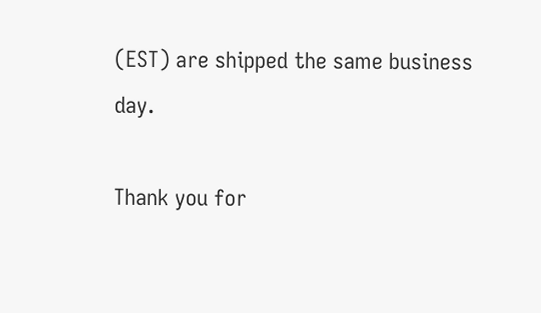(EST) are shipped the same business day.

Thank you for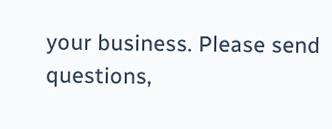your business. Please send questions,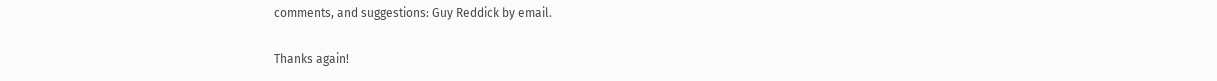comments, and suggestions: Guy Reddick by email.

Thanks again!